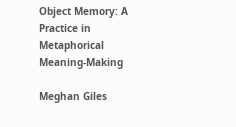Object Memory: A Practice in Metaphorical Meaning-Making

Meghan Giles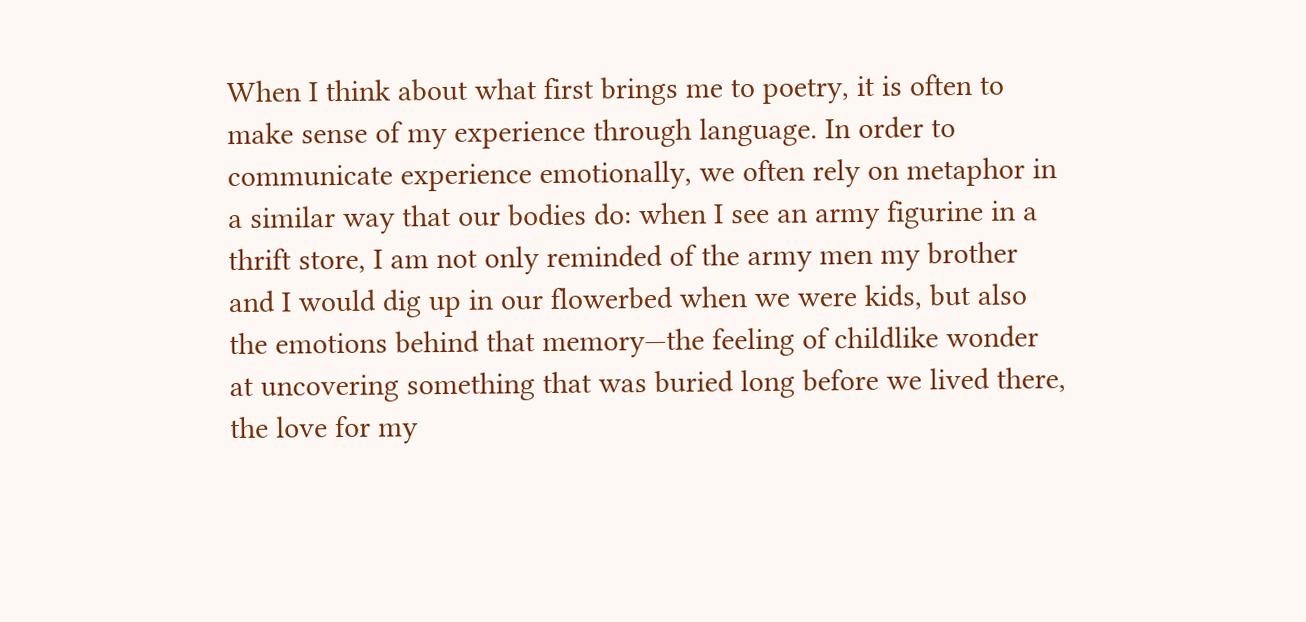When I think about what first brings me to poetry, it is often to make sense of my experience through language. In order to communicate experience emotionally, we often rely on metaphor in a similar way that our bodies do: when I see an army figurine in a thrift store, I am not only reminded of the army men my brother and I would dig up in our flowerbed when we were kids, but also the emotions behind that memory—the feeling of childlike wonder at uncovering something that was buried long before we lived there, the love for my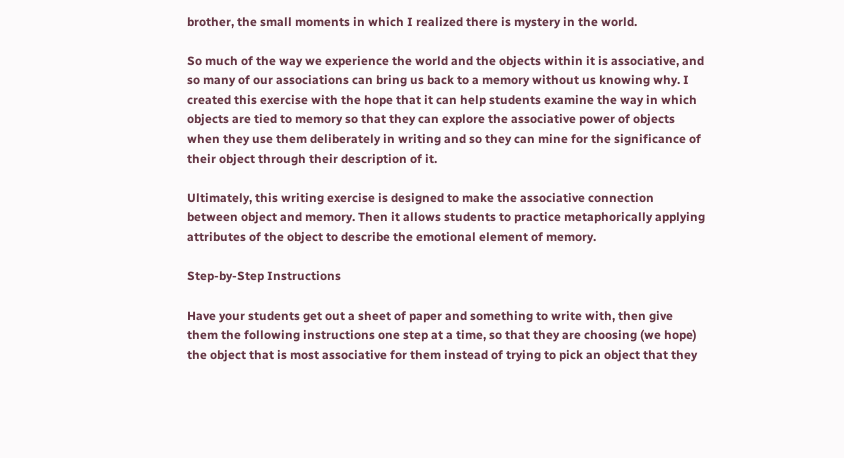brother, the small moments in which I realized there is mystery in the world.

So much of the way we experience the world and the objects within it is associative, and so many of our associations can bring us back to a memory without us knowing why. I created this exercise with the hope that it can help students examine the way in which objects are tied to memory so that they can explore the associative power of objects when they use them deliberately in writing and so they can mine for the significance of their object through their description of it.

Ultimately, this writing exercise is designed to make the associative connection between object and memory. Then it allows students to practice metaphorically applying attributes of the object to describe the emotional element of memory.

Step-by-Step Instructions

Have your students get out a sheet of paper and something to write with, then give them the following instructions one step at a time, so that they are choosing (we hope) the object that is most associative for them instead of trying to pick an object that they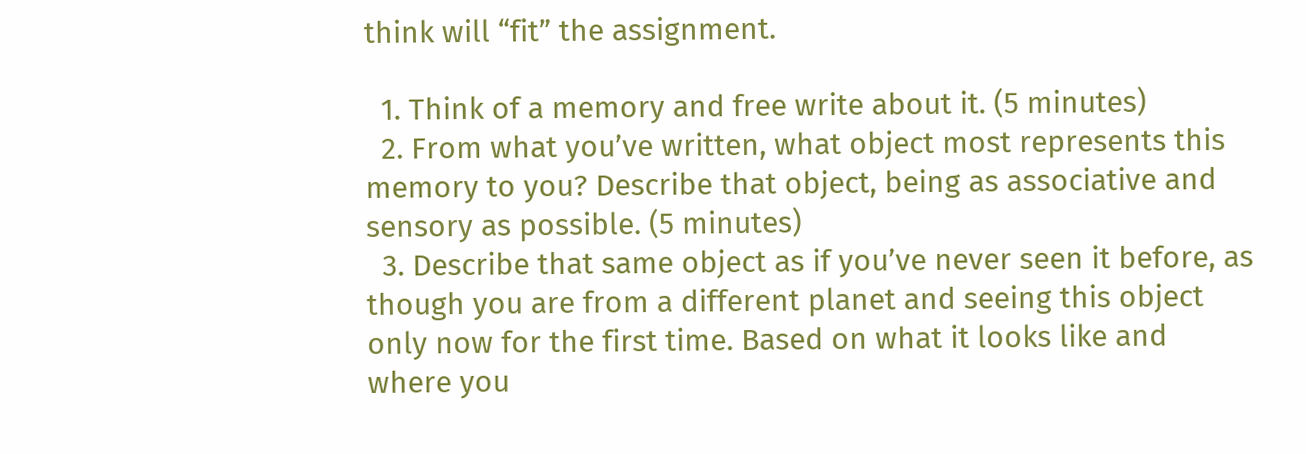think will “fit” the assignment.

  1. Think of a memory and free write about it. (5 minutes)
  2. From what you’ve written, what object most represents this memory to you? Describe that object, being as associative and sensory as possible. (5 minutes)
  3. Describe that same object as if you’ve never seen it before, as though you are from a different planet and seeing this object only now for the first time. Based on what it looks like and where you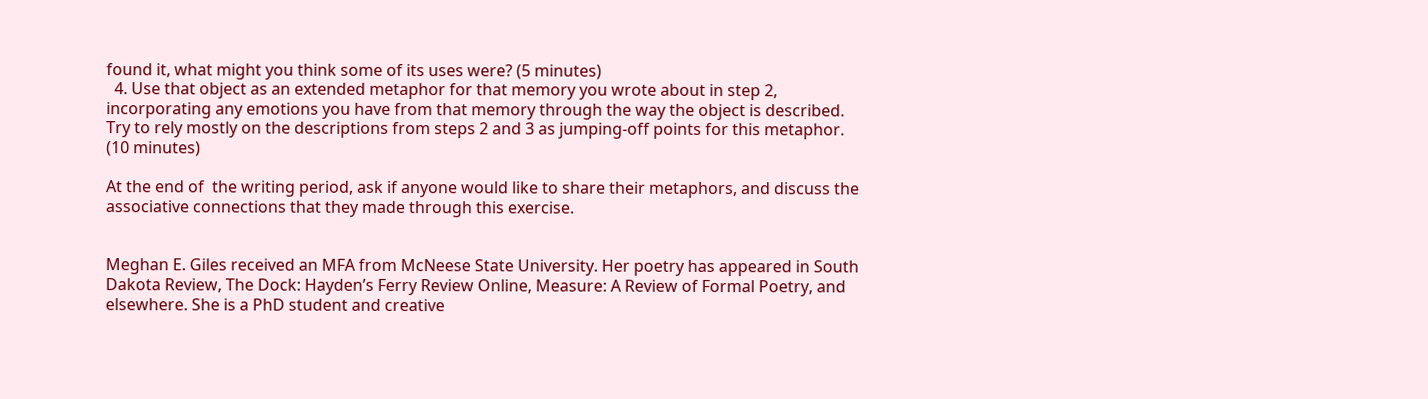found it, what might you think some of its uses were? (5 minutes)
  4. Use that object as an extended metaphor for that memory you wrote about in step 2, incorporating any emotions you have from that memory through the way the object is described. Try to rely mostly on the descriptions from steps 2 and 3 as jumping-off points for this metaphor. (10 minutes)

At the end of  the writing period, ask if anyone would like to share their metaphors, and discuss the associative connections that they made through this exercise.


Meghan E. Giles received an MFA from McNeese State University. Her poetry has appeared in South Dakota Review, The Dock: Hayden’s Ferry Review Online, Measure: A Review of Formal Poetry, and elsewhere. She is a PhD student and creative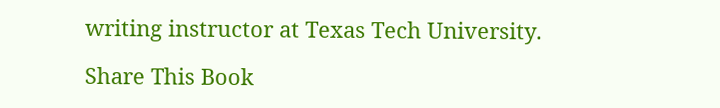writing instructor at Texas Tech University.

Share This Book